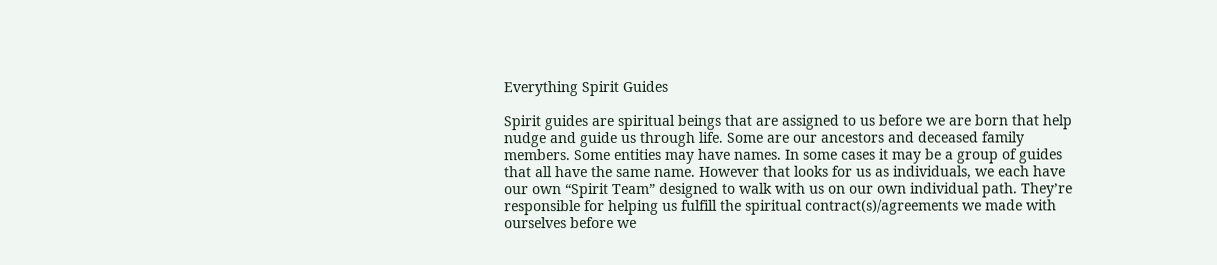Everything Spirit Guides

Spirit guides are spiritual beings that are assigned to us before we are born that help nudge and guide us through life. Some are our ancestors and deceased family members. Some entities may have names. In some cases it may be a group of guides that all have the same name. However that looks for us as individuals, we each have our own “Spirit Team” designed to walk with us on our own individual path. They’re responsible for helping us fulfill the spiritual contract(s)/agreements we made with ourselves before we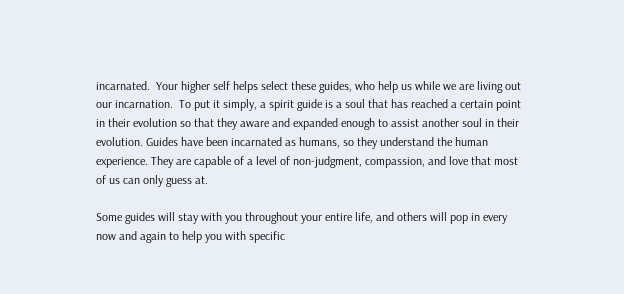incarnated.  Your higher self helps select these guides, who help us while we are living out our incarnation.  To put it simply, a spirit guide is a soul that has reached a certain point in their evolution so that they aware and expanded enough to assist another soul in their evolution. Guides have been incarnated as humans, so they understand the human experience. They are capable of a level of non-judgment, compassion, and love that most of us can only guess at.

Some guides will stay with you throughout your entire life, and others will pop in every now and again to help you with specific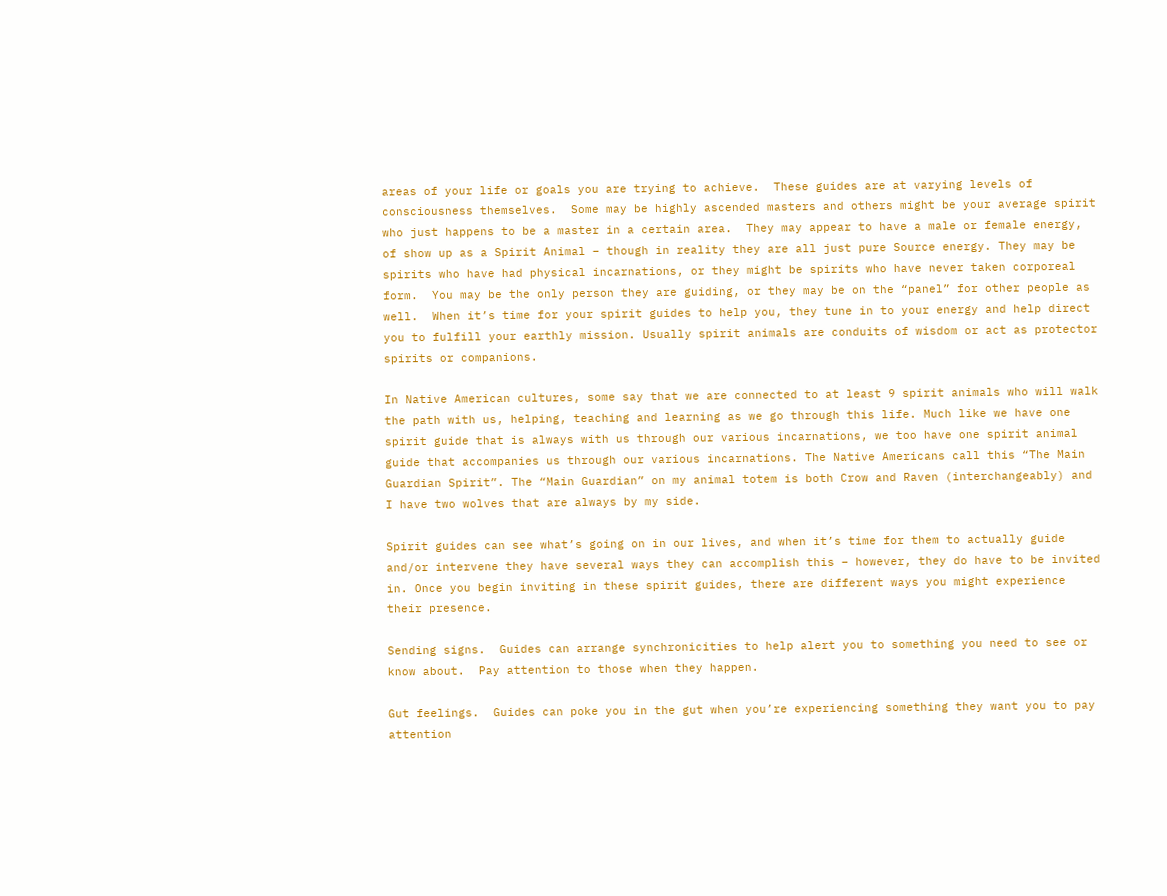areas of your life or goals you are trying to achieve.  These guides are at varying levels of consciousness themselves.  Some may be highly ascended masters and others might be your average spirit who just happens to be a master in a certain area.  They may appear to have a male or female energy, of show up as a Spirit Animal – though in reality they are all just pure Source energy. They may be spirits who have had physical incarnations, or they might be spirits who have never taken corporeal form.  You may be the only person they are guiding, or they may be on the “panel” for other people as well.  When it’s time for your spirit guides to help you, they tune in to your energy and help direct you to fulfill your earthly mission. Usually spirit animals are conduits of wisdom or act as protector spirits or companions.

In Native American cultures, some say that we are connected to at least 9 spirit animals who will walk the path with us, helping, teaching and learning as we go through this life. Much like we have one spirit guide that is always with us through our various incarnations, we too have one spirit animal guide that accompanies us through our various incarnations. The Native Americans call this “The Main Guardian Spirit”. The “Main Guardian” on my animal totem is both Crow and Raven (interchangeably) and I have two wolves that are always by my side.

Spirit guides can see what’s going on in our lives, and when it’s time for them to actually guide and/or intervene they have several ways they can accomplish this – however, they do have to be invited in. Once you begin inviting in these spirit guides, there are different ways you might experience their presence.

Sending signs.  Guides can arrange synchronicities to help alert you to something you need to see or know about.  Pay attention to those when they happen.

Gut feelings.  Guides can poke you in the gut when you’re experiencing something they want you to pay attention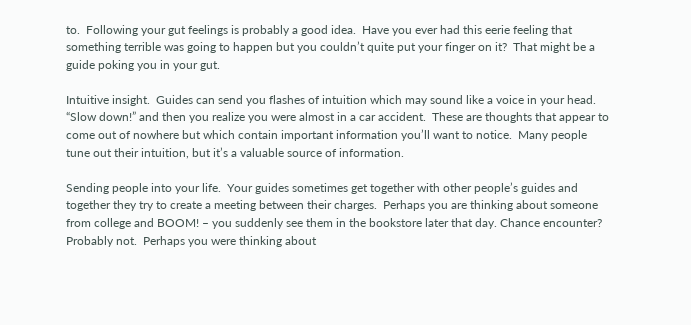to.  Following your gut feelings is probably a good idea.  Have you ever had this eerie feeling that something terrible was going to happen but you couldn’t quite put your finger on it?  That might be a guide poking you in your gut.

Intuitive insight.  Guides can send you flashes of intuition which may sound like a voice in your head.  “Slow down!” and then you realize you were almost in a car accident.  These are thoughts that appear to come out of nowhere but which contain important information you’ll want to notice.  Many people tune out their intuition, but it’s a valuable source of information.

Sending people into your life.  Your guides sometimes get together with other people’s guides and together they try to create a meeting between their charges.  Perhaps you are thinking about someone from college and BOOM! – you suddenly see them in the bookstore later that day. Chance encounter?  Probably not.  Perhaps you were thinking about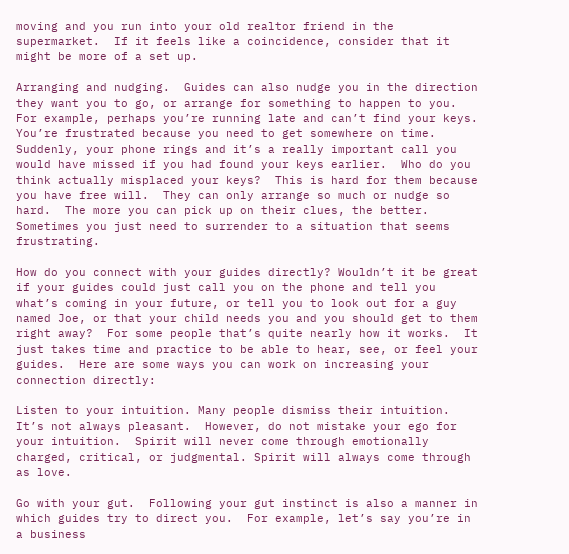moving and you run into your old realtor friend in the supermarket.  If it feels like a coincidence, consider that it might be more of a set up.

Arranging and nudging.  Guides can also nudge you in the direction they want you to go, or arrange for something to happen to you.  For example, perhaps you’re running late and can’t find your keys.  You’re frustrated because you need to get somewhere on time.  Suddenly, your phone rings and it’s a really important call you would have missed if you had found your keys earlier.  Who do you think actually misplaced your keys?  This is hard for them because you have free will.  They can only arrange so much or nudge so hard.  The more you can pick up on their clues, the better.  Sometimes you just need to surrender to a situation that seems frustrating.

How do you connect with your guides directly? Wouldn’t it be great if your guides could just call you on the phone and tell you what’s coming in your future, or tell you to look out for a guy named Joe, or that your child needs you and you should get to them right away?  For some people that’s quite nearly how it works.  It just takes time and practice to be able to hear, see, or feel your guides.  Here are some ways you can work on increasing your connection directly:

Listen to your intuition. Many people dismiss their intuition. It’s not always pleasant.  However, do not mistake your ego for your intuition.  Spirit will never come through emotionally charged, critical, or judgmental. Spirit will always come through as love.

Go with your gut.  Following your gut instinct is also a manner in which guides try to direct you.  For example, let’s say you’re in a business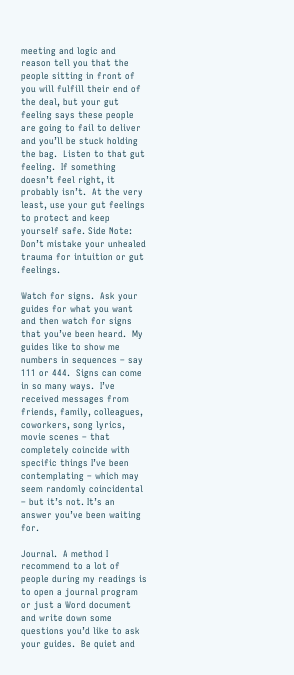meeting and logic and reason tell you that the people sitting in front of you will fulfill their end of the deal, but your gut feeling says these people are going to fail to deliver and you’ll be stuck holding the bag.  Listen to that gut feeling.  If something doesn’t feel right, it probably isn’t.  At the very least, use your gut feelings to protect and keep yourself safe. Side Note: Don’t mistake your unhealed trauma for intuition or gut feelings.

Watch for signs.  Ask your guides for what you want and then watch for signs that you’ve been heard.  My guides like to show me numbers in sequences – say 111 or 444.  Signs can come in so many ways.  I’ve received messages from friends, family, colleagues, coworkers, song lyrics, movie scenes – that completely coincide with specific things I’ve been contemplating – which may seem randomly coincidental – but it’s not. It’s an answer you’ve been waiting for.

Journal.  A method I recommend to a lot of people during my readings is to open a journal program or just a Word document and write down some questions you’d like to ask your guides.  Be quiet and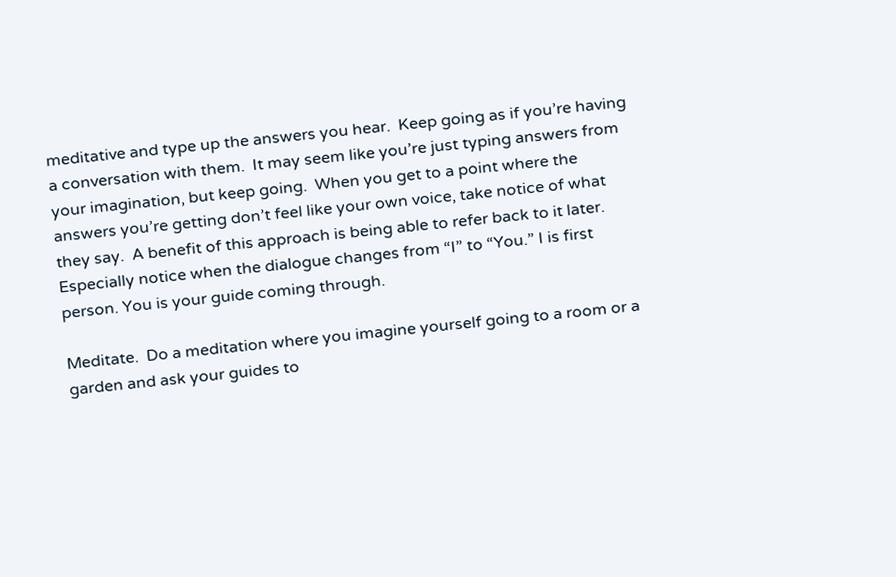meditative and type up the answers you hear.  Keep going as if you’re having a conversation with them.  It may seem like you’re just typing answers from your imagination, but keep going.  When you get to a point where the answers you’re getting don’t feel like your own voice, take notice of what they say.  A benefit of this approach is being able to refer back to it later. Especially notice when the dialogue changes from “I” to “You.” I is first person. You is your guide coming through.

Meditate.  Do a meditation where you imagine yourself going to a room or a garden and ask your guides to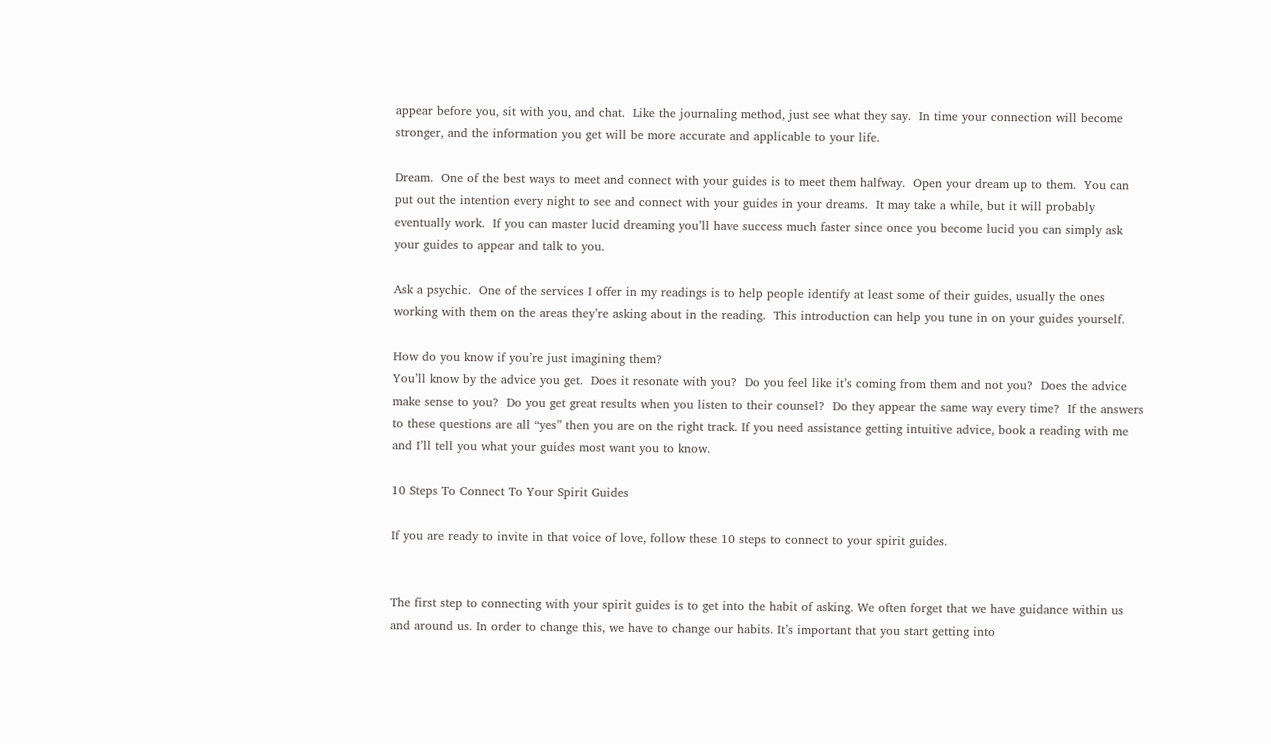appear before you, sit with you, and chat.  Like the journaling method, just see what they say.  In time your connection will become stronger, and the information you get will be more accurate and applicable to your life.

Dream.  One of the best ways to meet and connect with your guides is to meet them halfway.  Open your dream up to them.  You can put out the intention every night to see and connect with your guides in your dreams.  It may take a while, but it will probably eventually work.  If you can master lucid dreaming you’ll have success much faster since once you become lucid you can simply ask your guides to appear and talk to you.

Ask a psychic.  One of the services I offer in my readings is to help people identify at least some of their guides, usually the ones working with them on the areas they’re asking about in the reading.  This introduction can help you tune in on your guides yourself.

How do you know if you’re just imagining them?
You’ll know by the advice you get.  Does it resonate with you?  Do you feel like it’s coming from them and not you?  Does the advice make sense to you?  Do you get great results when you listen to their counsel?  Do they appear the same way every time?  If the answers to these questions are all “yes” then you are on the right track. If you need assistance getting intuitive advice, book a reading with me and I’ll tell you what your guides most want you to know.

10 Steps To Connect To Your Spirit Guides

If you are ready to invite in that voice of love, follow these 10 steps to connect to your spirit guides.


The first step to connecting with your spirit guides is to get into the habit of asking. We often forget that we have guidance within us and around us. In order to change this, we have to change our habits. It’s important that you start getting into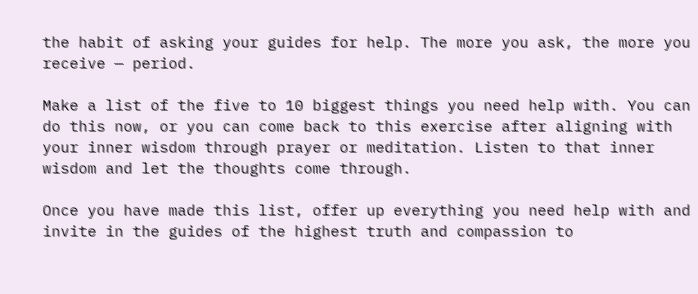the habit of asking your guides for help. The more you ask, the more you receive — period.

Make a list of the five to 10 biggest things you need help with. You can do this now, or you can come back to this exercise after aligning with your inner wisdom through prayer or meditation. Listen to that inner wisdom and let the thoughts come through.

Once you have made this list, offer up everything you need help with and invite in the guides of the highest truth and compassion to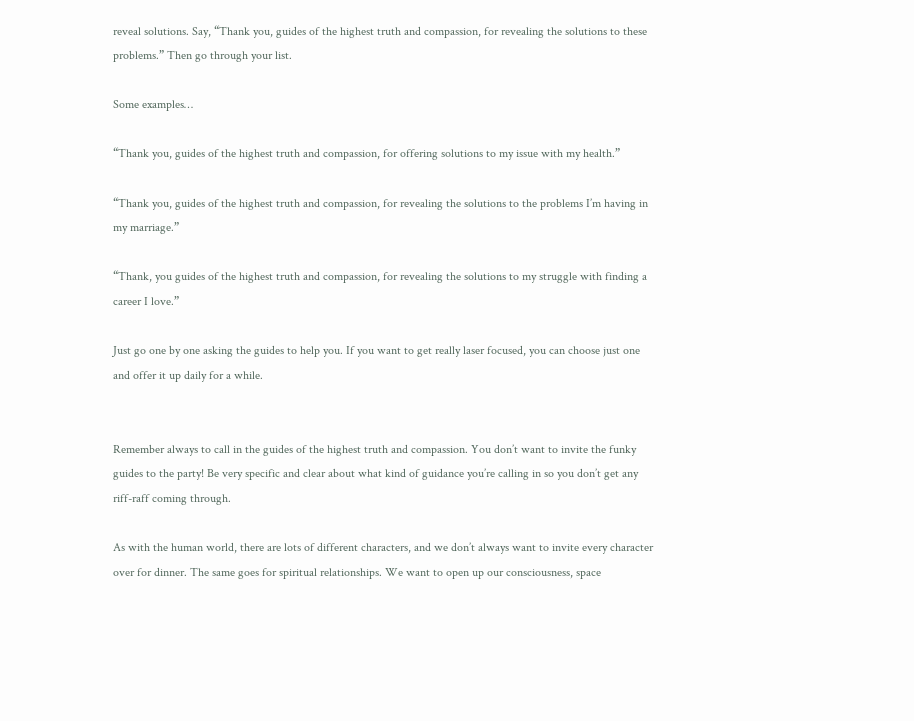reveal solutions. Say, “Thank you, guides of the highest truth and compassion, for revealing the solutions to these problems.” Then go through your list.

Some examples…

“Thank you, guides of the highest truth and compassion, for offering solutions to my issue with my health.”

“Thank you, guides of the highest truth and compassion, for revealing the solutions to the problems I’m having in my marriage.”

“Thank, you guides of the highest truth and compassion, for revealing the solutions to my struggle with finding a career I love.”

Just go one by one asking the guides to help you. If you want to get really laser focused, you can choose just one and offer it up daily for a while.


Remember always to call in the guides of the highest truth and compassion. You don’t want to invite the funky guides to the party! Be very specific and clear about what kind of guidance you’re calling in so you don’t get any riff-raff coming through.

As with the human world, there are lots of different characters, and we don’t always want to invite every character over for dinner. The same goes for spiritual relationships. We want to open up our consciousness, space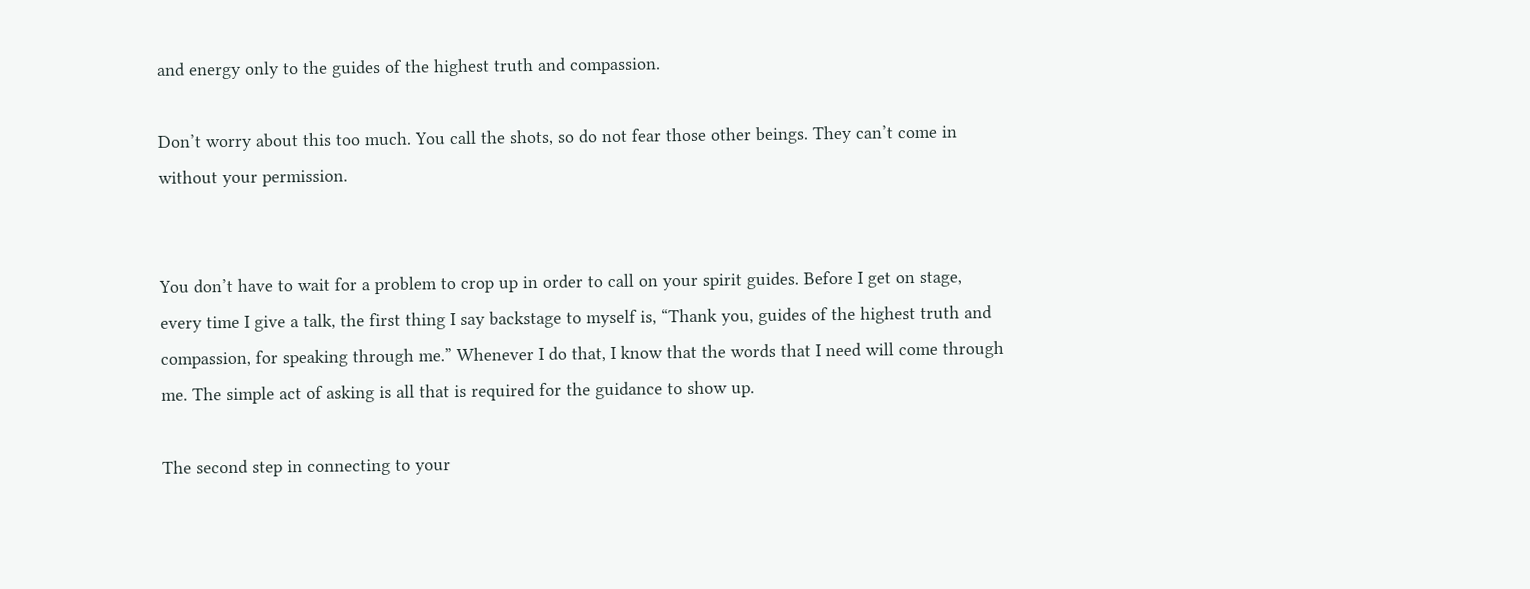and energy only to the guides of the highest truth and compassion.

Don’t worry about this too much. You call the shots, so do not fear those other beings. They can’t come in without your permission.


You don’t have to wait for a problem to crop up in order to call on your spirit guides. Before I get on stage, every time I give a talk, the first thing I say backstage to myself is, “Thank you, guides of the highest truth and compassion, for speaking through me.” Whenever I do that, I know that the words that I need will come through me. The simple act of asking is all that is required for the guidance to show up.

The second step in connecting to your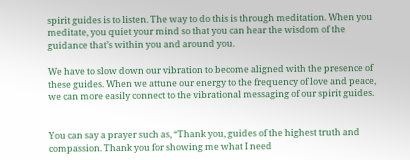spirit guides is to listen. The way to do this is through meditation. When you meditate, you quiet your mind so that you can hear the wisdom of the guidance that’s within you and around you.

We have to slow down our vibration to become aligned with the presence of these guides. When we attune our energy to the frequency of love and peace, we can more easily connect to the vibrational messaging of our spirit guides.


You can say a prayer such as, “Thank you, guides of the highest truth and compassion. Thank you for showing me what I need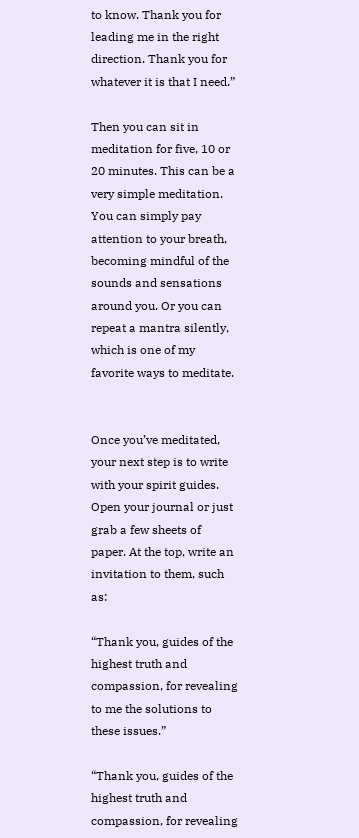to know. Thank you for leading me in the right direction. Thank you for whatever it is that I need.”

Then you can sit in meditation for five, 10 or 20 minutes. This can be a very simple meditation. You can simply pay attention to your breath, becoming mindful of the sounds and sensations around you. Or you can repeat a mantra silently, which is one of my favorite ways to meditate.


Once you’ve meditated, your next step is to write with your spirit guides. Open your journal or just grab a few sheets of paper. At the top, write an invitation to them, such as:

“Thank you, guides of the highest truth and compassion, for revealing to me the solutions to these issues.”

“Thank you, guides of the highest truth and compassion, for revealing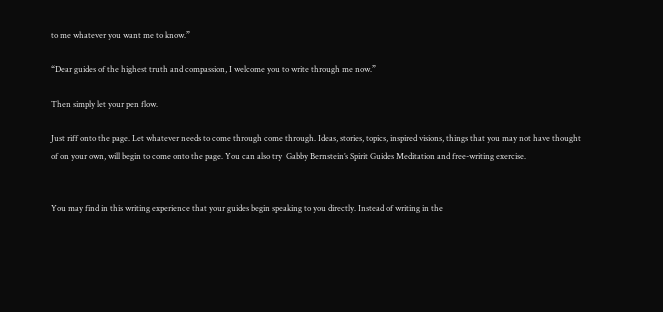to me whatever you want me to know.”

“Dear guides of the highest truth and compassion, I welcome you to write through me now.”

Then simply let your pen flow.

Just riff onto the page. Let whatever needs to come through come through. Ideas, stories, topics, inspired visions, things that you may not have thought of on your own, will begin to come onto the page. You can also try  Gabby Bernstein’s Spirit Guides Meditation and free-writing exercise.


You may find in this writing experience that your guides begin speaking to you directly. Instead of writing in the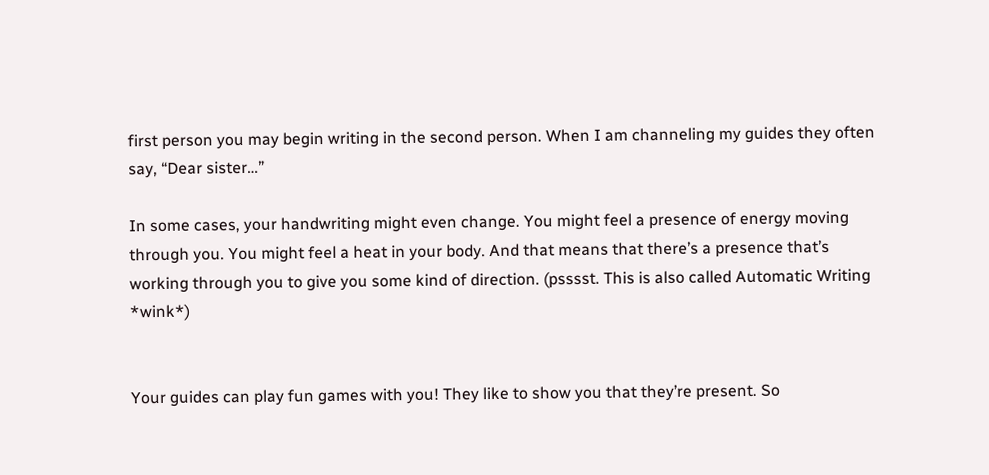first person you may begin writing in the second person. When I am channeling my guides they often say, “Dear sister…”

In some cases, your handwriting might even change. You might feel a presence of energy moving through you. You might feel a heat in your body. And that means that there’s a presence that’s working through you to give you some kind of direction. (psssst. This is also called Automatic Writing *wink*)


Your guides can play fun games with you! They like to show you that they’re present. So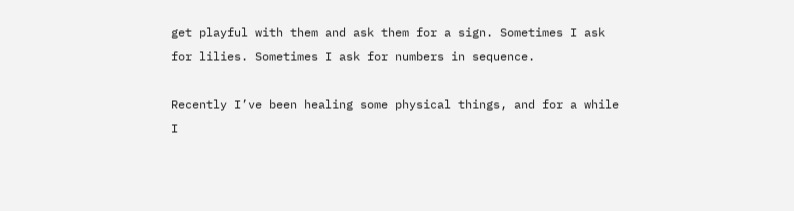get playful with them and ask them for a sign. Sometimes I ask for lilies. Sometimes I ask for numbers in sequence.

Recently I’ve been healing some physical things, and for a while I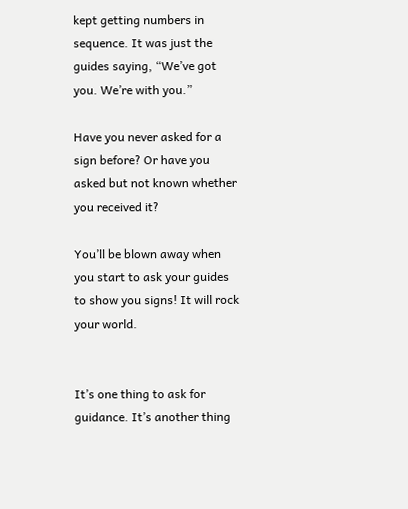kept getting numbers in sequence. It was just the guides saying, “We’ve got you. We’re with you.”

Have you never asked for a sign before? Or have you asked but not known whether you received it?

You’ll be blown away when you start to ask your guides to show you signs! It will rock your world.


It’s one thing to ask for guidance. It’s another thing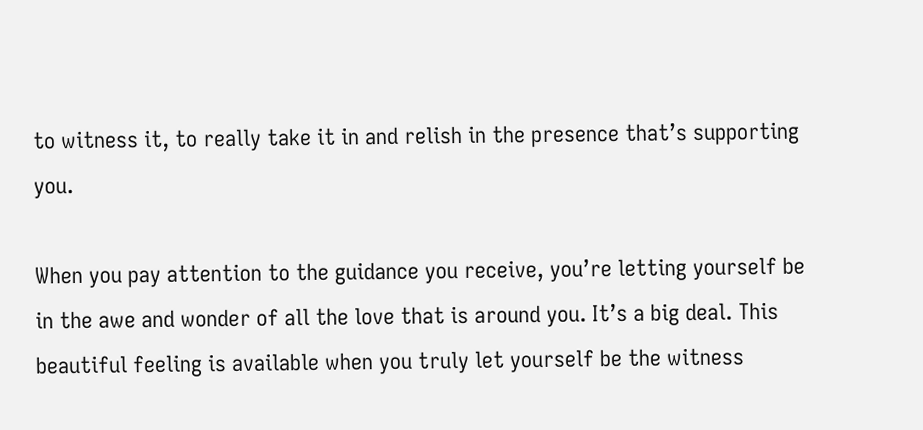to witness it, to really take it in and relish in the presence that’s supporting you.

When you pay attention to the guidance you receive, you’re letting yourself be in the awe and wonder of all the love that is around you. It’s a big deal. This beautiful feeling is available when you truly let yourself be the witness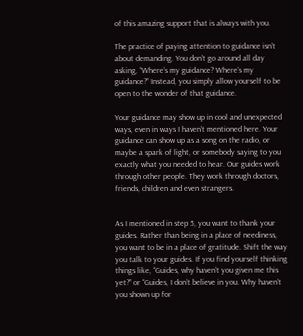of this amazing support that is always with you.

The practice of paying attention to guidance isn’t about demanding. You don’t go around all day asking, “Where’s my guidance? Where’s my guidance?” Instead, you simply allow yourself to be open to the wonder of that guidance.

Your guidance may show up in cool and unexpected ways, even in ways I haven’t mentioned here. Your guidance can show up as a song on the radio, or maybe a spark of light, or somebody saying to you exactly what you needed to hear. Our guides work through other people. They work through doctors, friends, children and even strangers.


As I mentioned in step 5, you want to thank your guides. Rather than being in a place of neediness, you want to be in a place of gratitude. Shift the way you talk to your guides. If you find yourself thinking things like, “Guides, why haven’t you given me this yet?” or “Guides, I don’t believe in you. Why haven’t you shown up for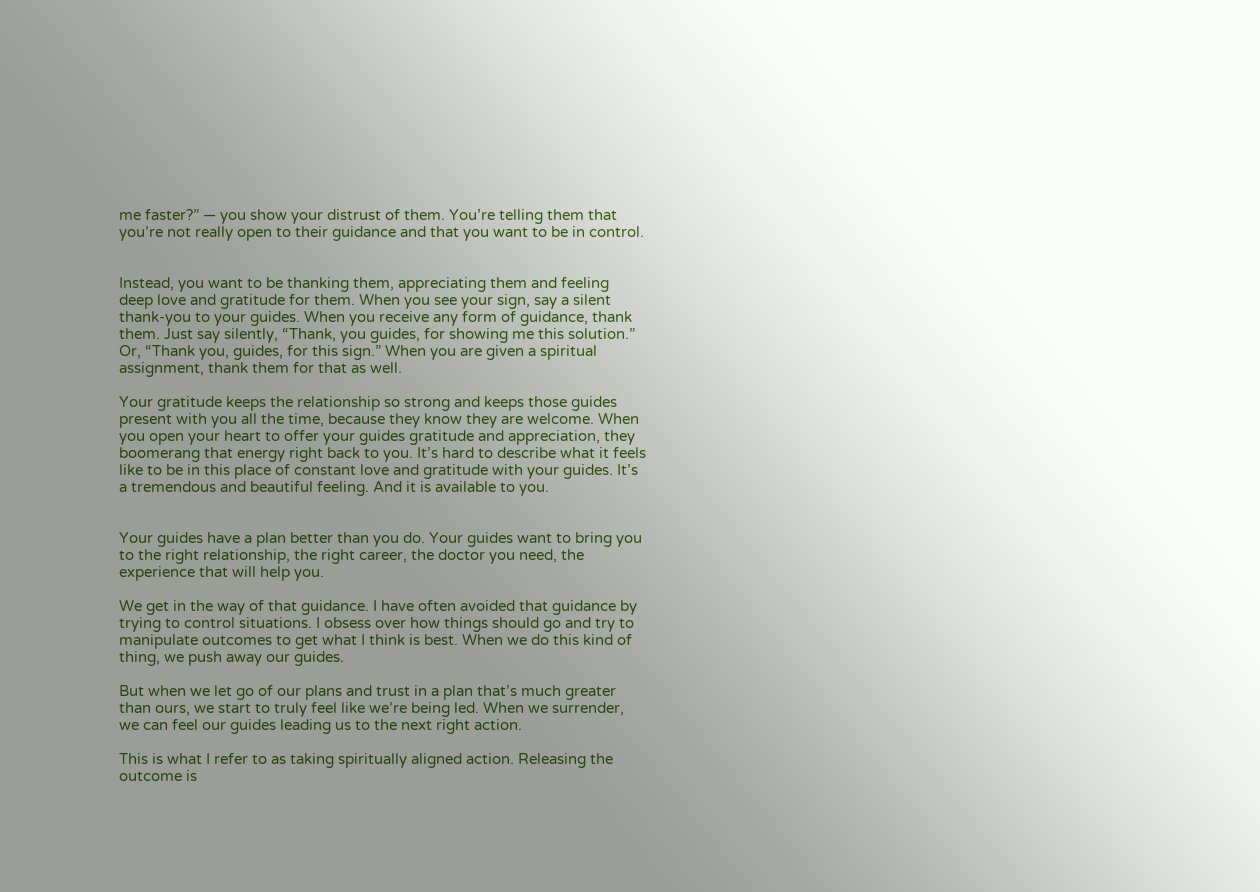me faster?” — you show your distrust of them. You’re telling them that you’re not really open to their guidance and that you want to be in control.


Instead, you want to be thanking them, appreciating them and feeling deep love and gratitude for them. When you see your sign, say a silent thank-you to your guides. When you receive any form of guidance, thank them. Just say silently, “Thank, you guides, for showing me this solution.” Or, “Thank you, guides, for this sign.” When you are given a spiritual assignment, thank them for that as well.

Your gratitude keeps the relationship so strong and keeps those guides present with you all the time, because they know they are welcome. When you open your heart to offer your guides gratitude and appreciation, they boomerang that energy right back to you. It’s hard to describe what it feels like to be in this place of constant love and gratitude with your guides. It’s a tremendous and beautiful feeling. And it is available to you.


Your guides have a plan better than you do. Your guides want to bring you to the right relationship, the right career, the doctor you need, the experience that will help you.

We get in the way of that guidance. I have often avoided that guidance by trying to control situations. I obsess over how things should go and try to manipulate outcomes to get what I think is best. When we do this kind of thing, we push away our guides.

But when we let go of our plans and trust in a plan that’s much greater than ours, we start to truly feel like we’re being led. When we surrender, we can feel our guides leading us to the next right action.

This is what I refer to as taking spiritually aligned action. Releasing the outcome is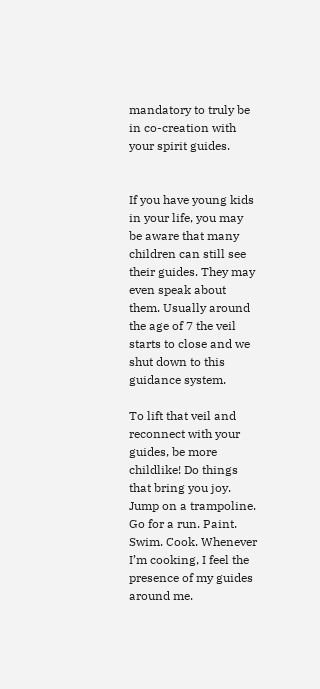mandatory to truly be in co-creation with your spirit guides.


If you have young kids in your life, you may be aware that many children can still see their guides. They may even speak about them. Usually around the age of 7 the veil starts to close and we shut down to this guidance system.

To lift that veil and reconnect with your guides, be more childlike! Do things that bring you joy. Jump on a trampoline. Go for a run. Paint. Swim. Cook. Whenever I’m cooking, I feel the presence of my guides around me.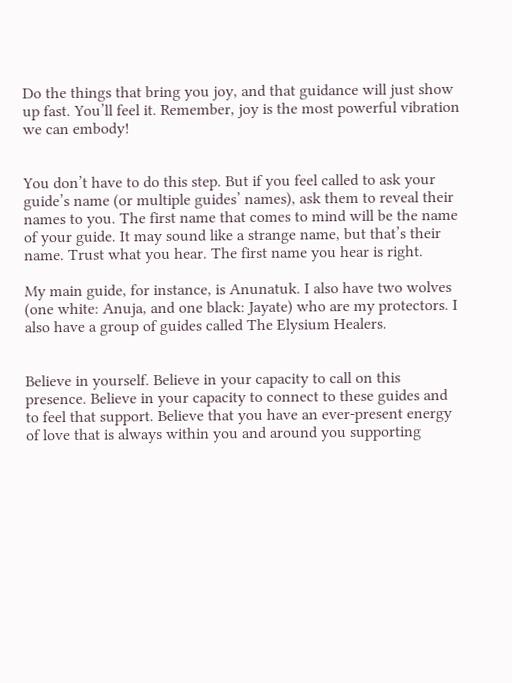Do the things that bring you joy, and that guidance will just show up fast. You’ll feel it. Remember, joy is the most powerful vibration we can embody!


You don’t have to do this step. But if you feel called to ask your guide’s name (or multiple guides’ names), ask them to reveal their names to you. The first name that comes to mind will be the name of your guide. It may sound like a strange name, but that’s their name. Trust what you hear. The first name you hear is right.

My main guide, for instance, is Anunatuk. I also have two wolves (one white: Anuja, and one black: Jayate) who are my protectors. I also have a group of guides called The Elysium Healers.


Believe in yourself. Believe in your capacity to call on this presence. Believe in your capacity to connect to these guides and to feel that support. Believe that you have an ever-present energy of love that is always within you and around you supporting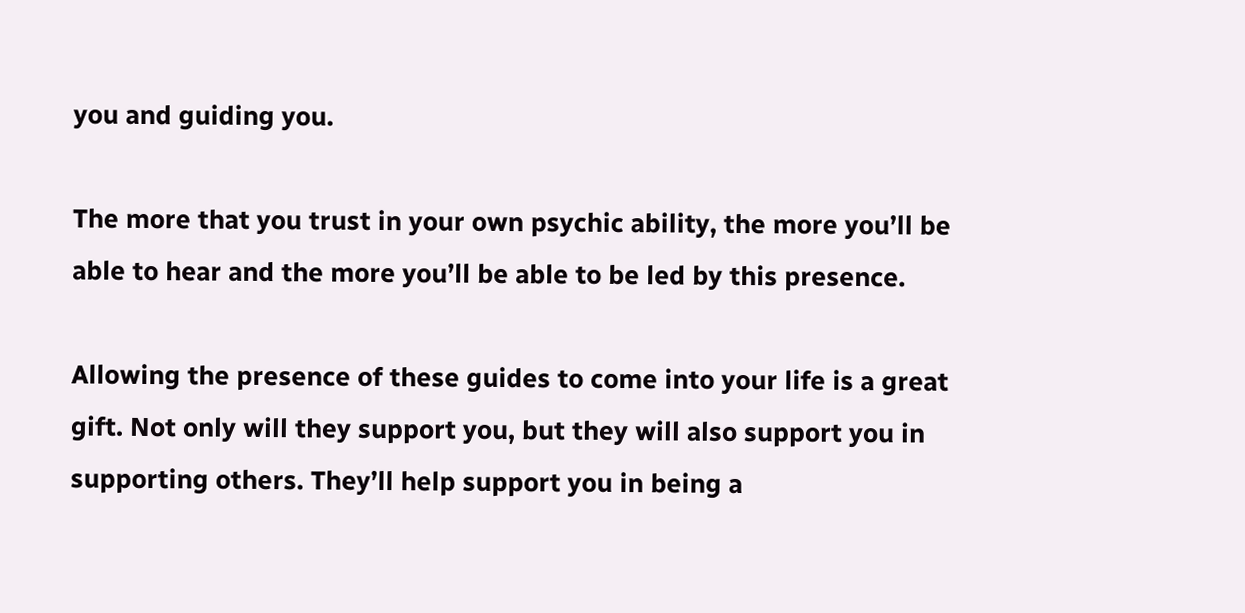you and guiding you.

The more that you trust in your own psychic ability, the more you’ll be able to hear and the more you’ll be able to be led by this presence.

Allowing the presence of these guides to come into your life is a great gift. Not only will they support you, but they will also support you in supporting others. They’ll help support you in being a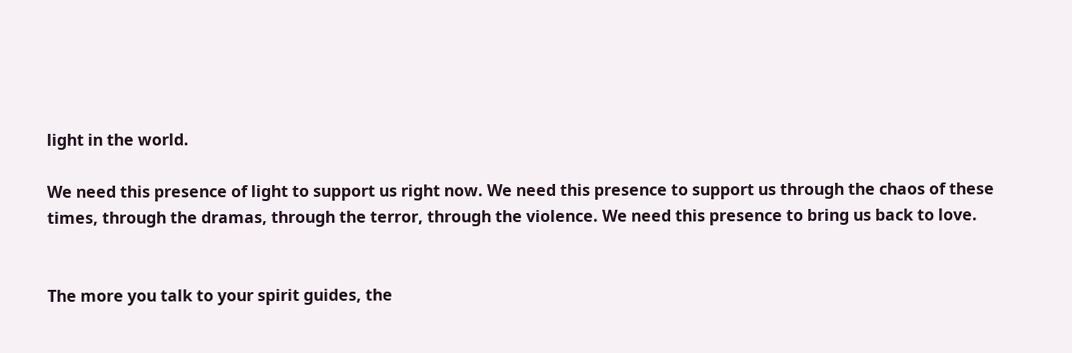light in the world.

We need this presence of light to support us right now. We need this presence to support us through the chaos of these times, through the dramas, through the terror, through the violence. We need this presence to bring us back to love.


The more you talk to your spirit guides, the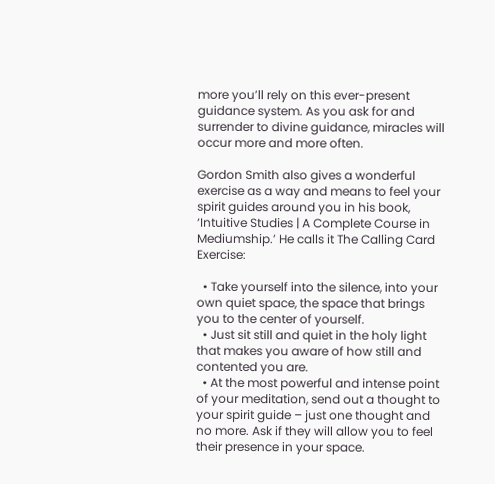more you’ll rely on this ever-present guidance system. As you ask for and surrender to divine guidance, miracles will occur more and more often.

Gordon Smith also gives a wonderful exercise as a way and means to feel your spirit guides around you in his book, ‘Intuitive Studies | A Complete Course in Mediumship.’ He calls it The Calling Card Exercise:

  • Take yourself into the silence, into your own quiet space, the space that brings you to the center of yourself.
  • Just sit still and quiet in the holy light that makes you aware of how still and contented you are.
  • At the most powerful and intense point of your meditation, send out a thought to your spirit guide – just one thought and no more. Ask if they will allow you to feel their presence in your space.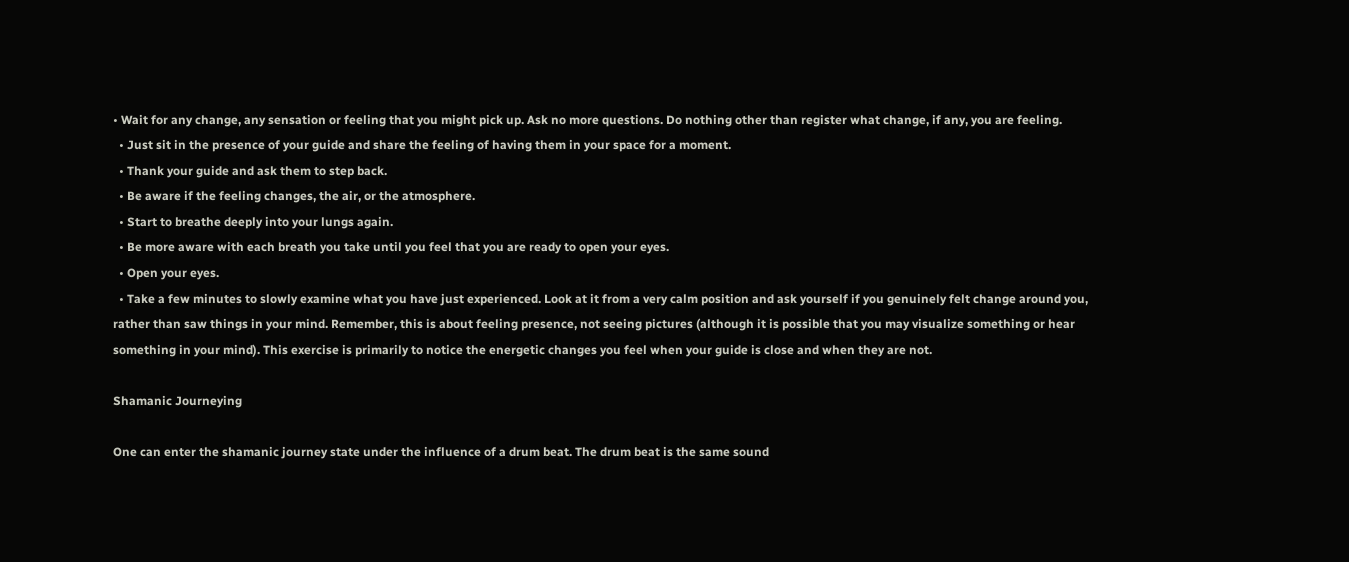• Wait for any change, any sensation or feeling that you might pick up. Ask no more questions. Do nothing other than register what change, if any, you are feeling.
  • Just sit in the presence of your guide and share the feeling of having them in your space for a moment.
  • Thank your guide and ask them to step back.
  • Be aware if the feeling changes, the air, or the atmosphere.
  • Start to breathe deeply into your lungs again.
  • Be more aware with each breath you take until you feel that you are ready to open your eyes.
  • Open your eyes.
  • Take a few minutes to slowly examine what you have just experienced. Look at it from a very calm position and ask yourself if you genuinely felt change around you, rather than saw things in your mind. Remember, this is about feeling presence, not seeing pictures (although it is possible that you may visualize something or hear something in your mind). This exercise is primarily to notice the energetic changes you feel when your guide is close and when they are not.

Shamanic Journeying

One can enter the shamanic journey state under the influence of a drum beat. The drum beat is the same sound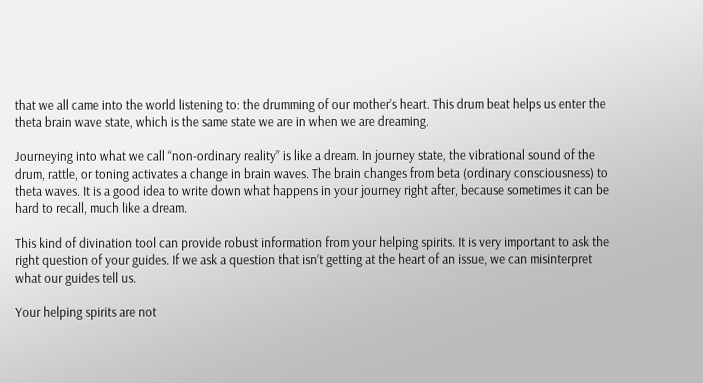that we all came into the world listening to: the drumming of our mother’s heart. This drum beat helps us enter the theta brain wave state, which is the same state we are in when we are dreaming.

Journeying into what we call “non-ordinary reality” is like a dream. In journey state, the vibrational sound of the drum, rattle, or toning activates a change in brain waves. The brain changes from beta (ordinary consciousness) to theta waves. It is a good idea to write down what happens in your journey right after, because sometimes it can be hard to recall, much like a dream.

This kind of divination tool can provide robust information from your helping spirits. It is very important to ask the right question of your guides. If we ask a question that isn’t getting at the heart of an issue, we can misinterpret what our guides tell us.

Your helping spirits are not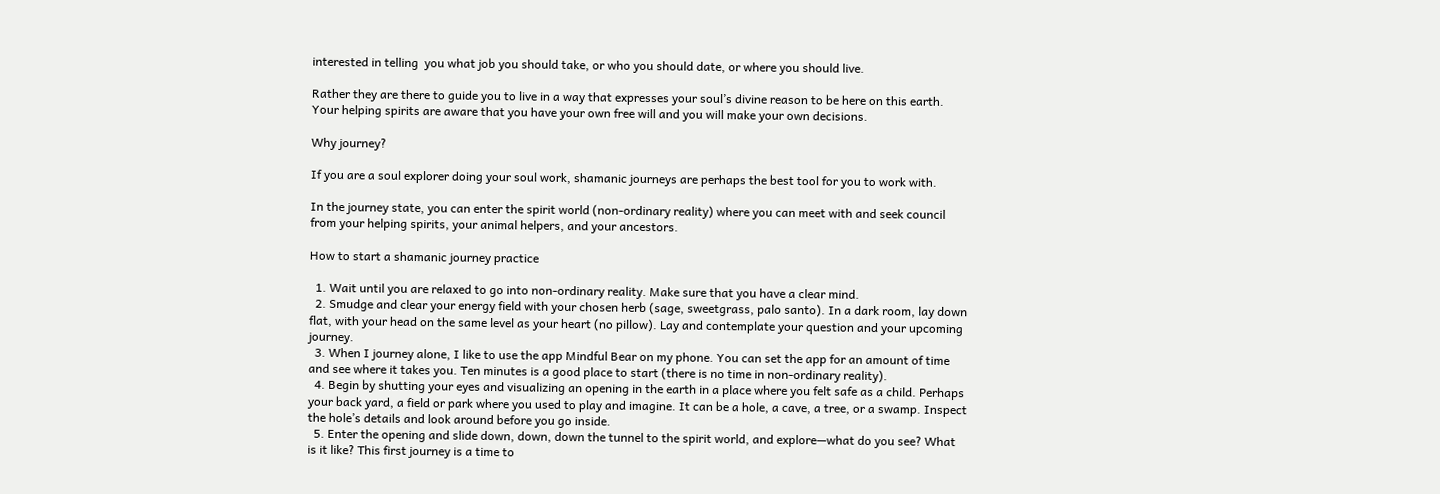interested in telling  you what job you should take, or who you should date, or where you should live.

Rather they are there to guide you to live in a way that expresses your soul’s divine reason to be here on this earth. Your helping spirits are aware that you have your own free will and you will make your own decisions.

Why journey?

If you are a soul explorer doing your soul work, shamanic journeys are perhaps the best tool for you to work with.

In the journey state, you can enter the spirit world (non-ordinary reality) where you can meet with and seek council from your helping spirits, your animal helpers, and your ancestors.

How to start a shamanic journey practice

  1. Wait until you are relaxed to go into non-ordinary reality. Make sure that you have a clear mind.
  2. Smudge and clear your energy field with your chosen herb (sage, sweetgrass, palo santo). In a dark room, lay down flat, with your head on the same level as your heart (no pillow). Lay and contemplate your question and your upcoming journey.
  3. When I journey alone, I like to use the app Mindful Bear on my phone. You can set the app for an amount of time and see where it takes you. Ten minutes is a good place to start (there is no time in non-ordinary reality).
  4. Begin by shutting your eyes and visualizing an opening in the earth in a place where you felt safe as a child. Perhaps your back yard, a field or park where you used to play and imagine. It can be a hole, a cave, a tree, or a swamp. Inspect the hole’s details and look around before you go inside.
  5. Enter the opening and slide down, down, down the tunnel to the spirit world, and explore—what do you see? What is it like? This first journey is a time to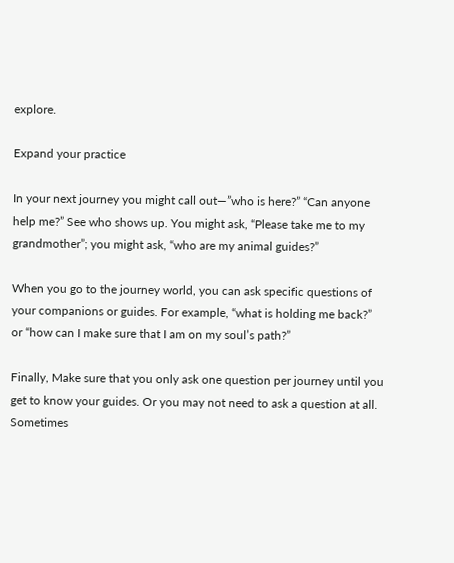explore.

Expand your practice

In your next journey you might call out—”who is here?” “Can anyone help me?” See who shows up. You might ask, “Please take me to my grandmother”; you might ask, “who are my animal guides?”

When you go to the journey world, you can ask specific questions of your companions or guides. For example, “what is holding me back?” or “how can I make sure that I am on my soul’s path?”

Finally, Make sure that you only ask one question per journey until you get to know your guides. Or you may not need to ask a question at all. Sometimes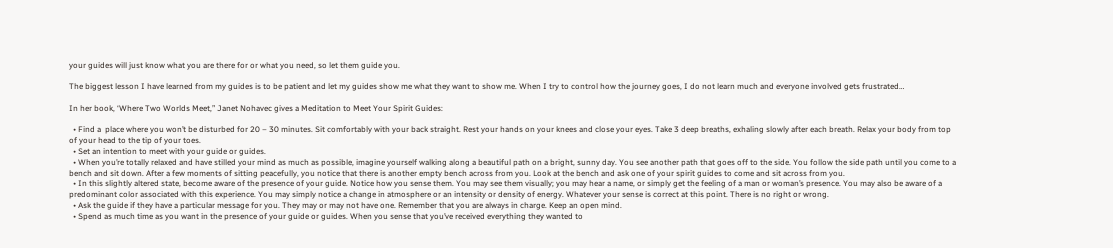your guides will just know what you are there for or what you need, so let them guide you.

The biggest lesson I have learned from my guides is to be patient and let my guides show me what they want to show me. When I try to control how the journey goes, I do not learn much and everyone involved gets frustrated…

In her book, ‘Where Two Worlds Meet,” Janet Nohavec gives a Meditation to Meet Your Spirit Guides:

  • Find a  place where you won’t be disturbed for 20 – 30 minutes. Sit comfortably with your back straight. Rest your hands on your knees and close your eyes. Take 3 deep breaths, exhaling slowly after each breath. Relax your body from top of your head to the tip of your toes.
  • Set an intention to meet with your guide or guides.
  • When you’re totally relaxed and have stilled your mind as much as possible, imagine yourself walking along a beautiful path on a bright, sunny day. You see another path that goes off to the side. You follow the side path until you come to a bench and sit down. After a few moments of sitting peacefully, you notice that there is another empty bench across from you. Look at the bench and ask one of your spirit guides to come and sit across from you.
  • In this slightly altered state, become aware of the presence of your guide. Notice how you sense them. You may see them visually; you may hear a name, or simply get the feeling of a man or woman’s presence. You may also be aware of a predominant color associated with this experience. You may simply notice a change in atmosphere or an intensity or density of energy. Whatever your sense is correct at this point. There is no right or wrong.
  • Ask the guide if they have a particular message for you. They may or may not have one. Remember that you are always in charge. Keep an open mind.
  • Spend as much time as you want in the presence of your guide or guides. When you sense that you’ve received everything they wanted to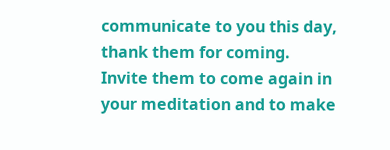communicate to you this day, thank them for coming. Invite them to come again in your meditation and to make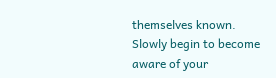themselves known. Slowly begin to become aware of your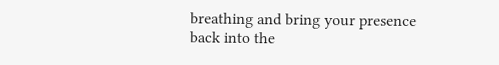breathing and bring your presence back into the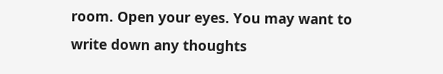room. Open your eyes. You may want to write down any thoughts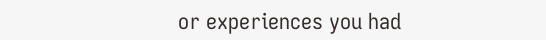or experiences you had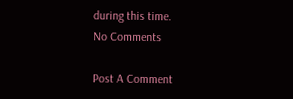during this time.
No Comments

Post A Comment